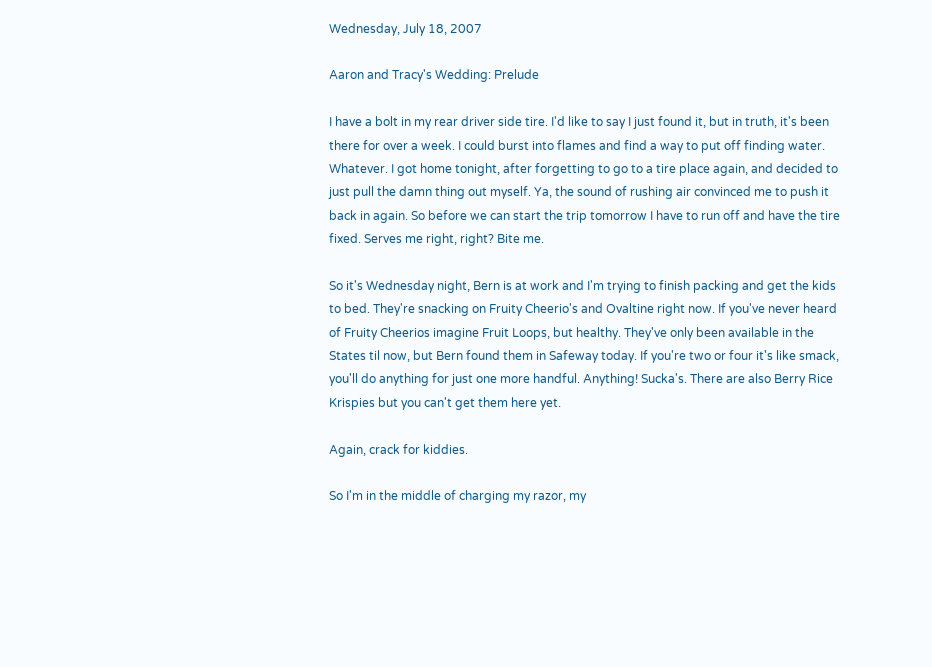Wednesday, July 18, 2007

Aaron and Tracy's Wedding: Prelude

I have a bolt in my rear driver side tire. I'd like to say I just found it, but in truth, it's been there for over a week. I could burst into flames and find a way to put off finding water. Whatever. I got home tonight, after forgetting to go to a tire place again, and decided to just pull the damn thing out myself. Ya, the sound of rushing air convinced me to push it back in again. So before we can start the trip tomorrow I have to run off and have the tire fixed. Serves me right, right? Bite me.

So it's Wednesday night, Bern is at work and I'm trying to finish packing and get the kids to bed. They're snacking on Fruity Cheerio's and Ovaltine right now. If you've never heard of Fruity Cheerios imagine Fruit Loops, but healthy. They've only been available in the States til now, but Bern found them in Safeway today. If you're two or four it's like smack, you'll do anything for just one more handful. Anything! Sucka's. There are also Berry Rice Krispies but you can't get them here yet.

Again, crack for kiddies.

So I'm in the middle of charging my razor, my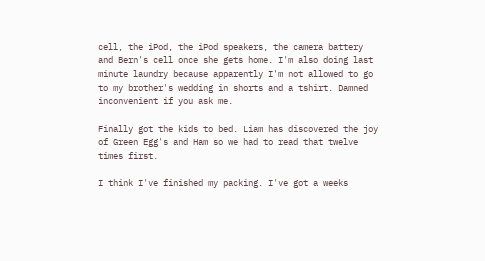cell, the iPod, the iPod speakers, the camera battery and Bern's cell once she gets home. I'm also doing last minute laundry because apparently I'm not allowed to go to my brother's wedding in shorts and a tshirt. Damned inconvenient if you ask me.

Finally got the kids to bed. Liam has discovered the joy of Green Egg's and Ham so we had to read that twelve times first.

I think I've finished my packing. I've got a weeks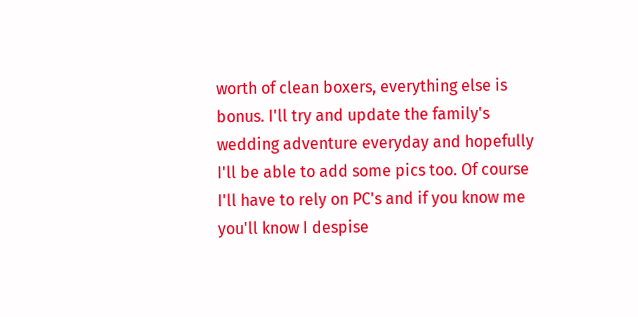worth of clean boxers, everything else is bonus. I'll try and update the family's wedding adventure everyday and hopefully I'll be able to add some pics too. Of course I'll have to rely on PC's and if you know me you'll know I despise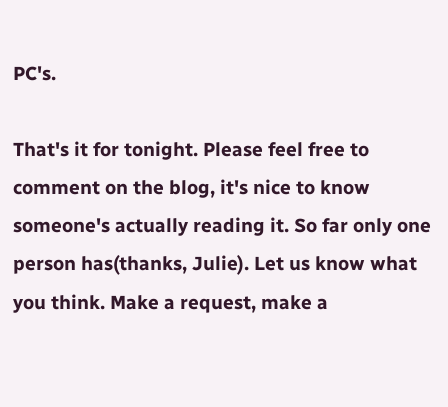PC's.

That's it for tonight. Please feel free to comment on the blog, it's nice to know someone's actually reading it. So far only one person has(thanks, Julie). Let us know what you think. Make a request, make a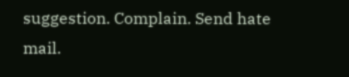suggestion. Complain. Send hate mail.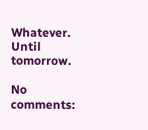Whatever. Until tomorrow.

No comments: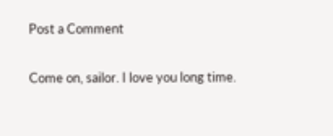Post a Comment

Come on, sailor. I love you long time.